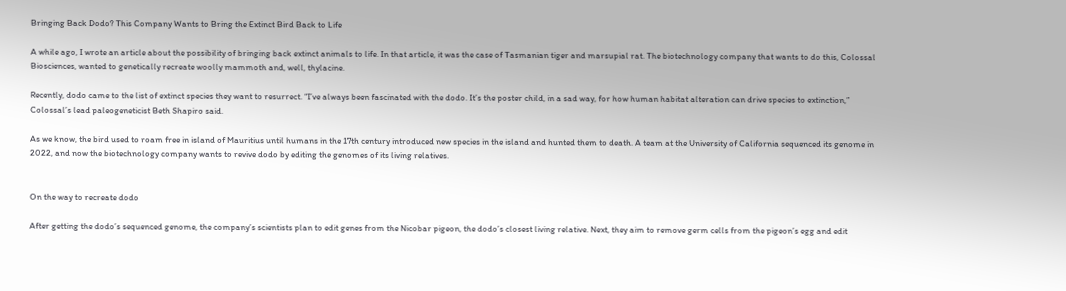Bringing Back Dodo? This Company Wants to Bring the Extinct Bird Back to Life

A while ago, I wrote an article about the possibility of bringing back extinct animals to life. In that article, it was the case of Tasmanian tiger and marsupial rat. The biotechnology company that wants to do this, Colossal Biosciences, wanted to genetically recreate woolly mammoth and, well, thylacine.

Recently, dodo came to the list of extinct species they want to resurrect. “I’ve always been fascinated with the dodo. It’s the poster child, in a sad way, for how human habitat alteration can drive species to extinction,” Colossal’s lead paleogeneticist Beth Shapiro said.

As we know, the bird used to roam free in island of Mauritius until humans in the 17th century introduced new species in the island and hunted them to death. A team at the University of California sequenced its genome in 2022, and now the biotechnology company wants to revive dodo by editing the genomes of its living relatives.


On the way to recreate dodo

After getting the dodo’s sequenced genome, the company’s scientists plan to edit genes from the Nicobar pigeon, the dodo’s closest living relative. Next, they aim to remove germ cells from the pigeon’s egg and edit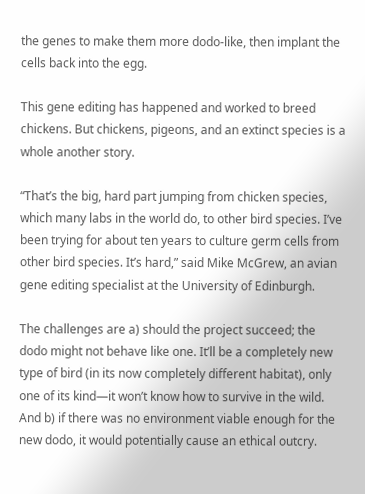the genes to make them more dodo-like, then implant the cells back into the egg.

This gene editing has happened and worked to breed chickens. But chickens, pigeons, and an extinct species is a whole another story.

“That’s the big, hard part jumping from chicken species, which many labs in the world do, to other bird species. I’ve been trying for about ten years to culture germ cells from other bird species. It’s hard,” said Mike McGrew, an avian gene editing specialist at the University of Edinburgh.

The challenges are a) should the project succeed; the dodo might not behave like one. It’ll be a completely new type of bird (in its now completely different habitat), only one of its kind—it won’t know how to survive in the wild. And b) if there was no environment viable enough for the new dodo, it would potentially cause an ethical outcry.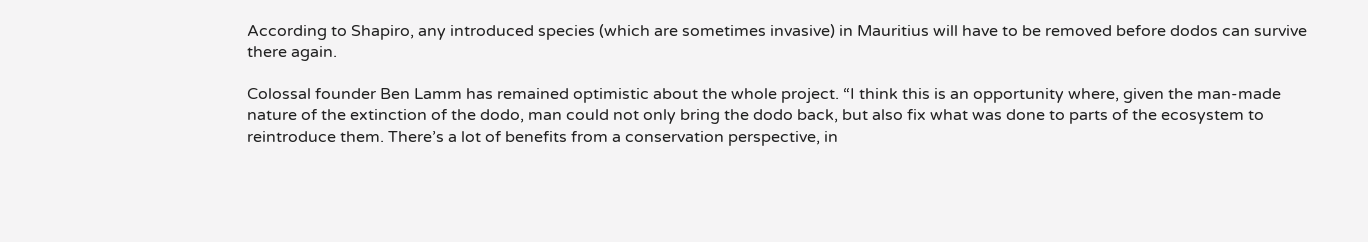According to Shapiro, any introduced species (which are sometimes invasive) in Mauritius will have to be removed before dodos can survive there again.

Colossal founder Ben Lamm has remained optimistic about the whole project. “I think this is an opportunity where, given the man-made nature of the extinction of the dodo, man could not only bring the dodo back, but also fix what was done to parts of the ecosystem to reintroduce them. There’s a lot of benefits from a conservation perspective, in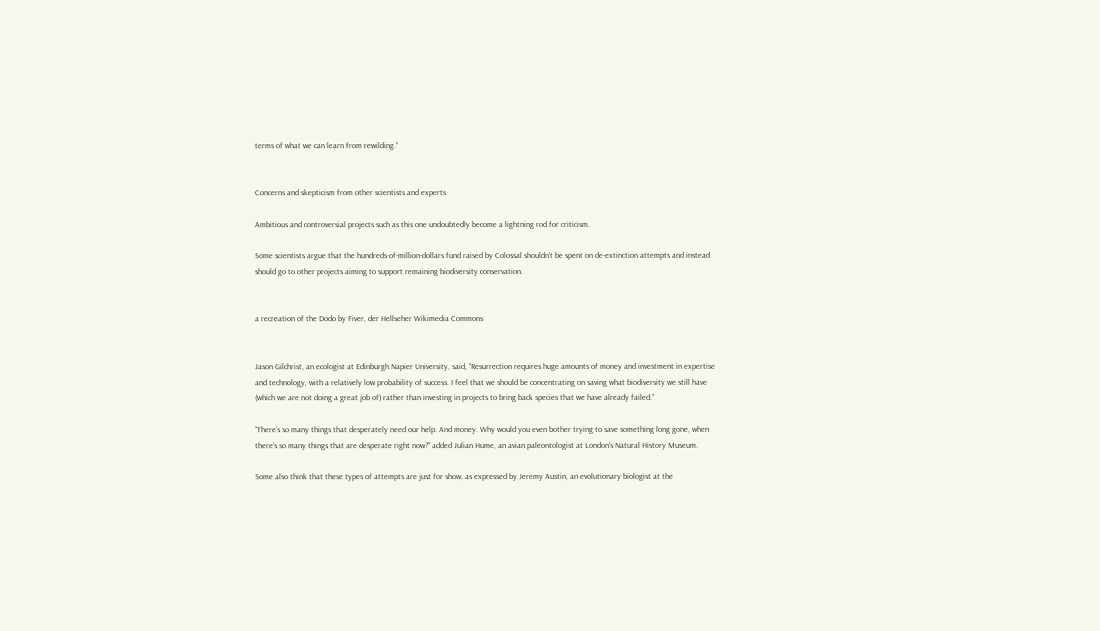terms of what we can learn from rewilding.”


Concerns and skepticism from other scientists and experts

Ambitious and controversial projects such as this one undoubtedly become a lightning rod for criticism.

Some scientists argue that the hundreds-of-million-dollars fund raised by Colossal shouldn’t be spent on de-extinction attempts and instead should go to other projects aiming to support remaining biodiversity conservation.


a recreation of the Dodo by Fiver, der Hellseher Wikimedia Commons


Jason Gilchrist, an ecologist at Edinburgh Napier University, said, “Resurrection requires huge amounts of money and investment in expertise and technology, with a relatively low probability of success. I feel that we should be concentrating on saving what biodiversity we still have (which we are not doing a great job of) rather than investing in projects to bring back species that we have already failed.”

“There’s so many things that desperately need our help. And money. Why would you even bother trying to save something long gone, when there’s so many things that are desperate right now?” added Julian Hume, an avian paleontologist at London’s Natural History Museum.

Some also think that these types of attempts are just for show, as expressed by Jeremy Austin, an evolutionary biologist at the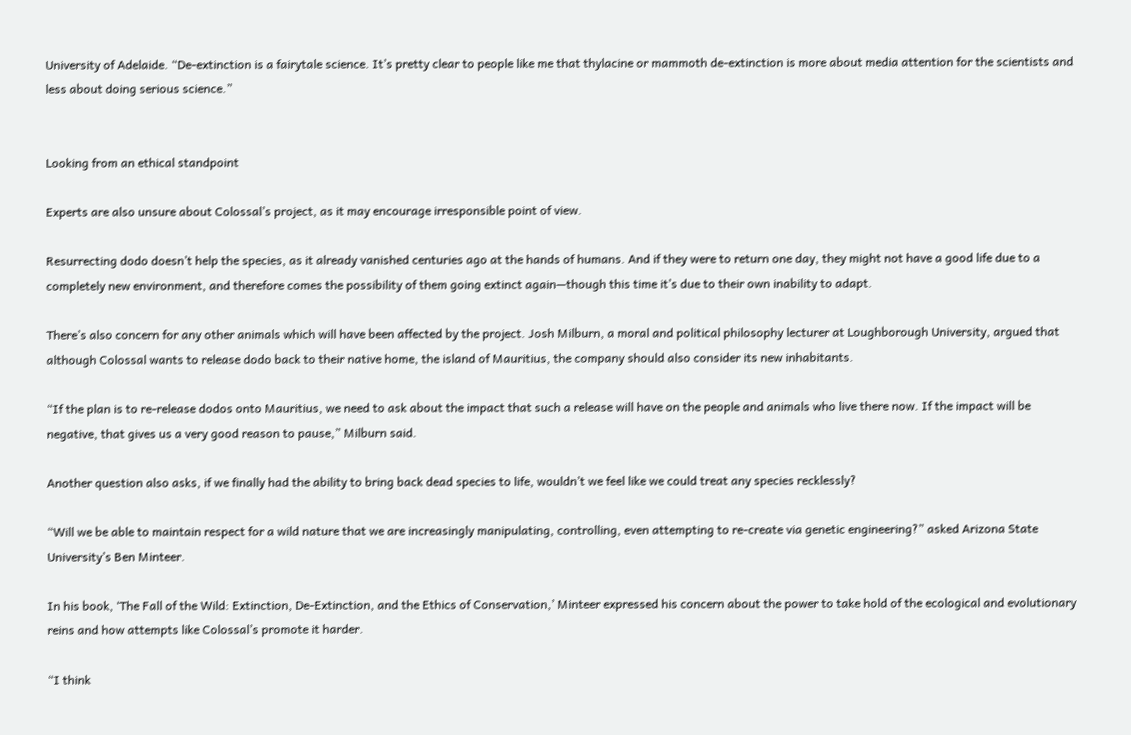University of Adelaide. “De-extinction is a fairytale science. It’s pretty clear to people like me that thylacine or mammoth de-extinction is more about media attention for the scientists and less about doing serious science.”


Looking from an ethical standpoint

Experts are also unsure about Colossal’s project, as it may encourage irresponsible point of view.

Resurrecting dodo doesn’t help the species, as it already vanished centuries ago at the hands of humans. And if they were to return one day, they might not have a good life due to a completely new environment, and therefore comes the possibility of them going extinct again—though this time it’s due to their own inability to adapt.

There’s also concern for any other animals which will have been affected by the project. Josh Milburn, a moral and political philosophy lecturer at Loughborough University, argued that although Colossal wants to release dodo back to their native home, the island of Mauritius, the company should also consider its new inhabitants.

“If the plan is to re-release dodos onto Mauritius, we need to ask about the impact that such a release will have on the people and animals who live there now. If the impact will be negative, that gives us a very good reason to pause,” Milburn said.

Another question also asks, if we finally had the ability to bring back dead species to life, wouldn’t we feel like we could treat any species recklessly?

“Will we be able to maintain respect for a wild nature that we are increasingly manipulating, controlling, even attempting to re-create via genetic engineering?” asked Arizona State University’s Ben Minteer.

In his book, ‘The Fall of the Wild: Extinction, De-Extinction, and the Ethics of Conservation,’ Minteer expressed his concern about the power to take hold of the ecological and evolutionary reins and how attempts like Colossal’s promote it harder.

“I think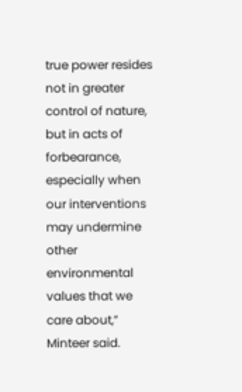true power resides not in greater control of nature, but in acts of forbearance, especially when our interventions may undermine other environmental values that we care about,” Minteer said.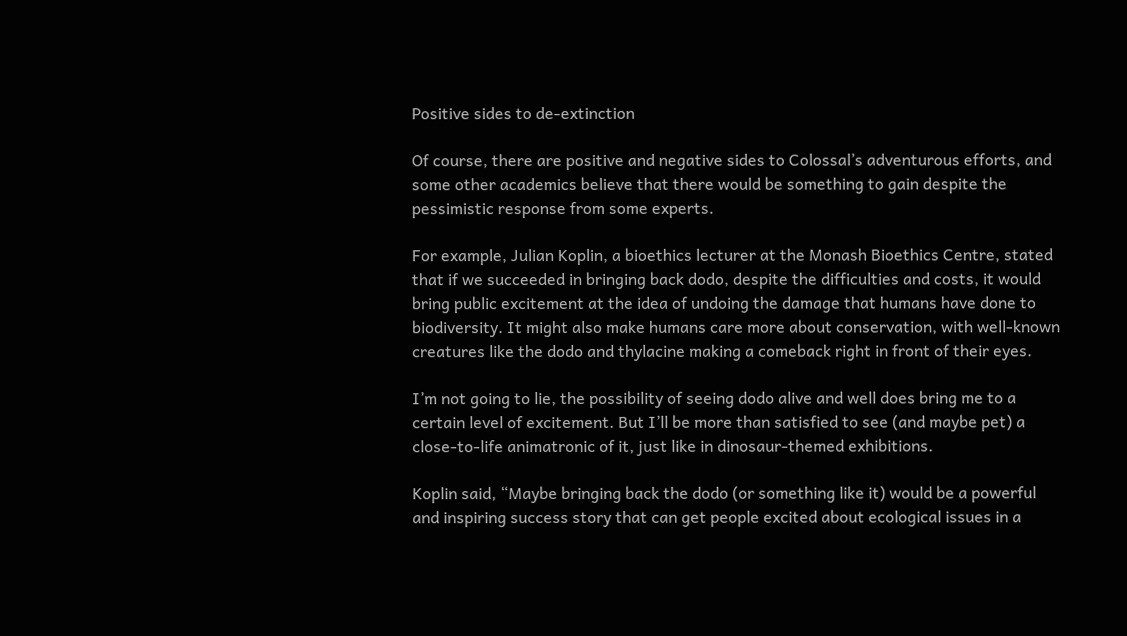Positive sides to de-extinction

Of course, there are positive and negative sides to Colossal’s adventurous efforts, and some other academics believe that there would be something to gain despite the pessimistic response from some experts.

For example, Julian Koplin, a bioethics lecturer at the Monash Bioethics Centre, stated that if we succeeded in bringing back dodo, despite the difficulties and costs, it would bring public excitement at the idea of undoing the damage that humans have done to biodiversity. It might also make humans care more about conservation, with well-known creatures like the dodo and thylacine making a comeback right in front of their eyes.

I’m not going to lie, the possibility of seeing dodo alive and well does bring me to a certain level of excitement. But I’ll be more than satisfied to see (and maybe pet) a close-to-life animatronic of it, just like in dinosaur-themed exhibitions.

Koplin said, “Maybe bringing back the dodo (or something like it) would be a powerful and inspiring success story that can get people excited about ecological issues in a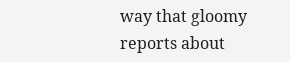way that gloomy reports about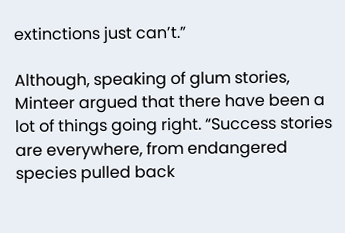extinctions just can’t.”

Although, speaking of glum stories, Minteer argued that there have been a lot of things going right. “Success stories are everywhere, from endangered species pulled back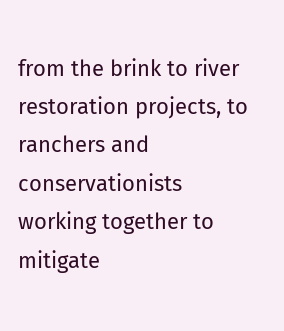from the brink to river restoration projects, to ranchers and conservationists working together to mitigate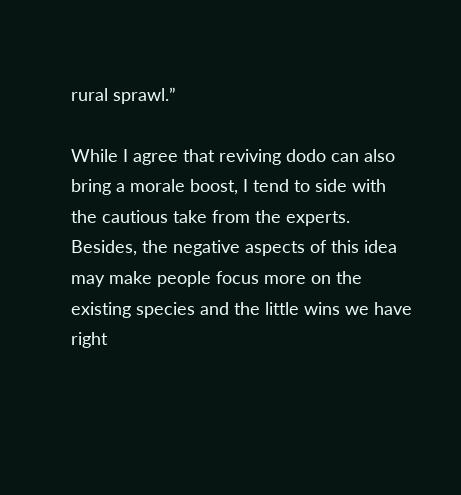rural sprawl.”

While I agree that reviving dodo can also bring a morale boost, I tend to side with the cautious take from the experts. Besides, the negative aspects of this idea may make people focus more on the existing species and the little wins we have right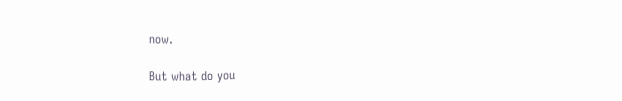now.

But what do you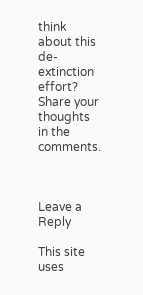think about this de-extinction effort? Share your thoughts in the comments.



Leave a Reply

This site uses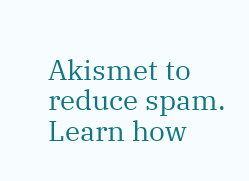Akismet to reduce spam. Learn how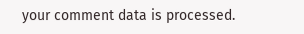your comment data is processed.